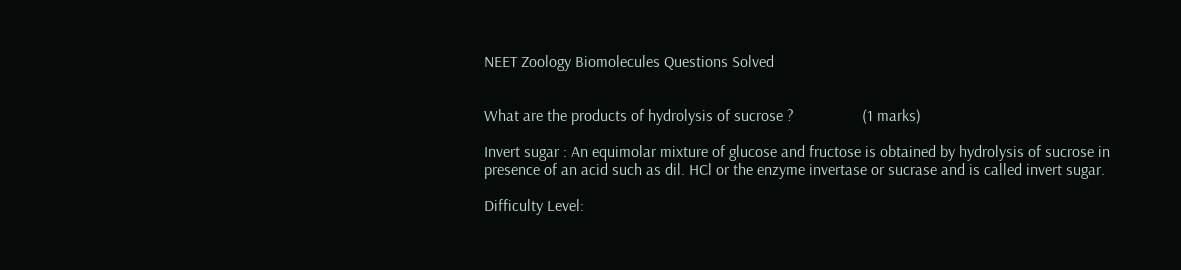NEET Zoology Biomolecules Questions Solved


What are the products of hydrolysis of sucrose ?                 (1 marks)

Invert sugar : An equimolar mixture of glucose and fructose is obtained by hydrolysis of sucrose in presence of an acid such as dil. HCl or the enzyme invertase or sucrase and is called invert sugar.

Difficulty Level: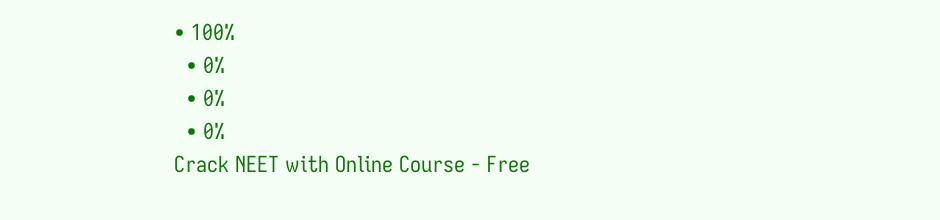• 100%
  • 0%
  • 0%
  • 0%
Crack NEET with Online Course - Free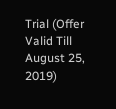Trial (Offer Valid Till August 25, 2019)